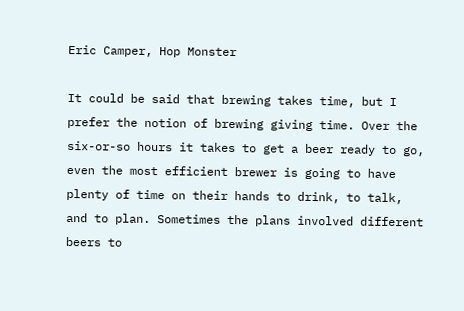Eric Camper, Hop Monster

It could be said that brewing takes time, but I prefer the notion of brewing giving time. Over the six-or-so hours it takes to get a beer ready to go, even the most efficient brewer is going to have plenty of time on their hands to drink, to talk, and to plan. Sometimes the plans involved different beers to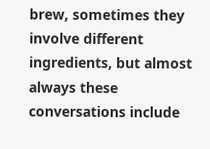brew, sometimes they involve different ingredients, but almost always these conversations include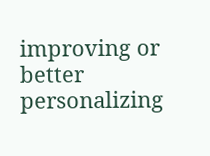improving or better personalizing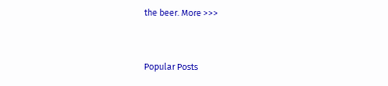the beer. More >>>


Popular Posts